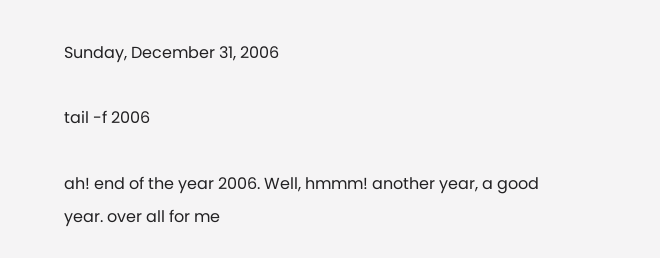Sunday, December 31, 2006

tail -f 2006

ah! end of the year 2006. Well, hmmm! another year, a good year. over all for me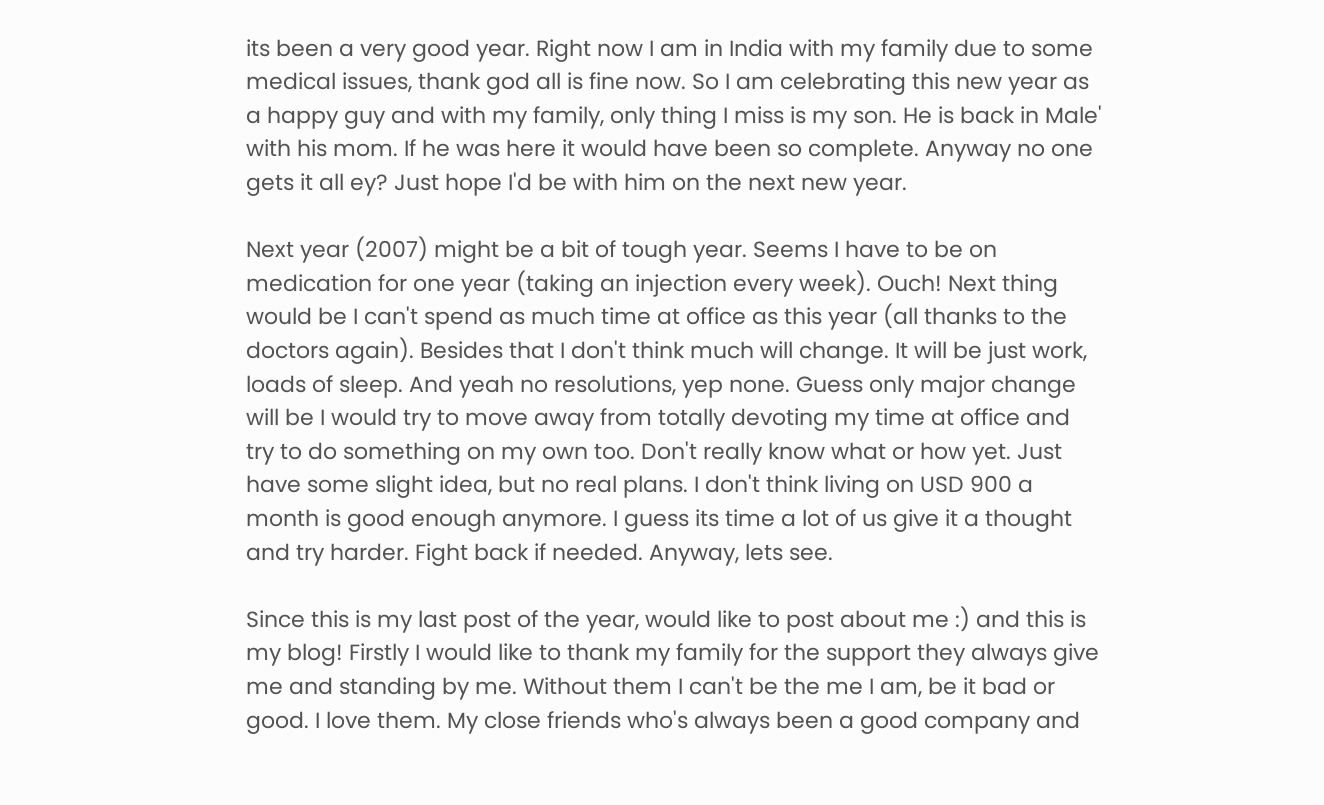its been a very good year. Right now I am in India with my family due to some medical issues, thank god all is fine now. So I am celebrating this new year as a happy guy and with my family, only thing I miss is my son. He is back in Male' with his mom. If he was here it would have been so complete. Anyway no one gets it all ey? Just hope I'd be with him on the next new year.

Next year (2007) might be a bit of tough year. Seems I have to be on medication for one year (taking an injection every week). Ouch! Next thing would be I can't spend as much time at office as this year (all thanks to the doctors again). Besides that I don't think much will change. It will be just work, loads of sleep. And yeah no resolutions, yep none. Guess only major change will be I would try to move away from totally devoting my time at office and try to do something on my own too. Don't really know what or how yet. Just have some slight idea, but no real plans. I don't think living on USD 900 a month is good enough anymore. I guess its time a lot of us give it a thought and try harder. Fight back if needed. Anyway, lets see.

Since this is my last post of the year, would like to post about me :) and this is my blog! Firstly I would like to thank my family for the support they always give me and standing by me. Without them I can't be the me I am, be it bad or good. I love them. My close friends who's always been a good company and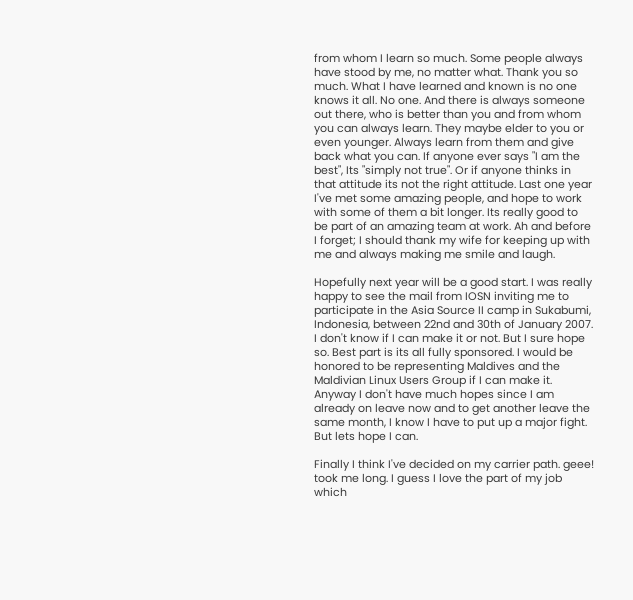from whom I learn so much. Some people always have stood by me, no matter what. Thank you so much. What I have learned and known is no one knows it all. No one. And there is always someone out there, who is better than you and from whom you can always learn. They maybe elder to you or even younger. Always learn from them and give back what you can. If anyone ever says "I am the best", Its "simply not true". Or if anyone thinks in that attitude its not the right attitude. Last one year I've met some amazing people, and hope to work with some of them a bit longer. Its really good to be part of an amazing team at work. Ah and before I forget; I should thank my wife for keeping up with me and always making me smile and laugh.

Hopefully next year will be a good start. I was really happy to see the mail from IOSN inviting me to participate in the Asia Source II camp in Sukabumi, Indonesia, between 22nd and 30th of January 2007. I don't know if I can make it or not. But I sure hope so. Best part is its all fully sponsored. I would be honored to be representing Maldives and the Maldivian Linux Users Group if I can make it. Anyway I don't have much hopes since I am already on leave now and to get another leave the same month, I know I have to put up a major fight. But lets hope I can.

Finally I think I've decided on my carrier path. geee! took me long. I guess I love the part of my job which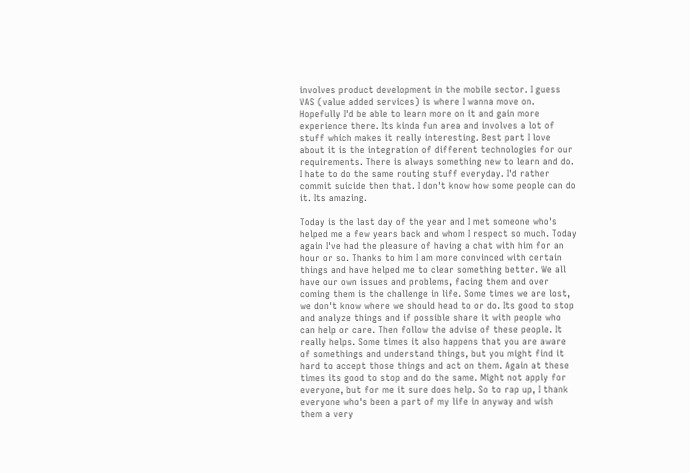involves product development in the mobile sector. I guess VAS (value added services) is where I wanna move on. Hopefully I'd be able to learn more on it and gain more experience there. Its kinda fun area and involves a lot of stuff which makes it really interesting. Best part I love about it is the integration of different technologies for our requirements. There is always something new to learn and do. I hate to do the same routing stuff everyday. I'd rather commit suicide then that. I don't know how some people can do it. Its amazing.

Today is the last day of the year and I met someone who's helped me a few years back and whom I respect so much. Today again I've had the pleasure of having a chat with him for an hour or so. Thanks to him I am more convinced with certain things and have helped me to clear something better. We all have our own issues and problems, facing them and over coming them is the challenge in life. Some times we are lost, we don't know where we should head to or do. Its good to stop and analyze things and if possible share it with people who can help or care. Then follow the advise of these people. It really helps. Some times it also happens that you are aware of somethings and understand things, but you might find it hard to accept those things and act on them. Again at these times its good to stop and do the same. Might not apply for everyone, but for me it sure does help. So to rap up, I thank everyone who's been a part of my life in anyway and wish them a very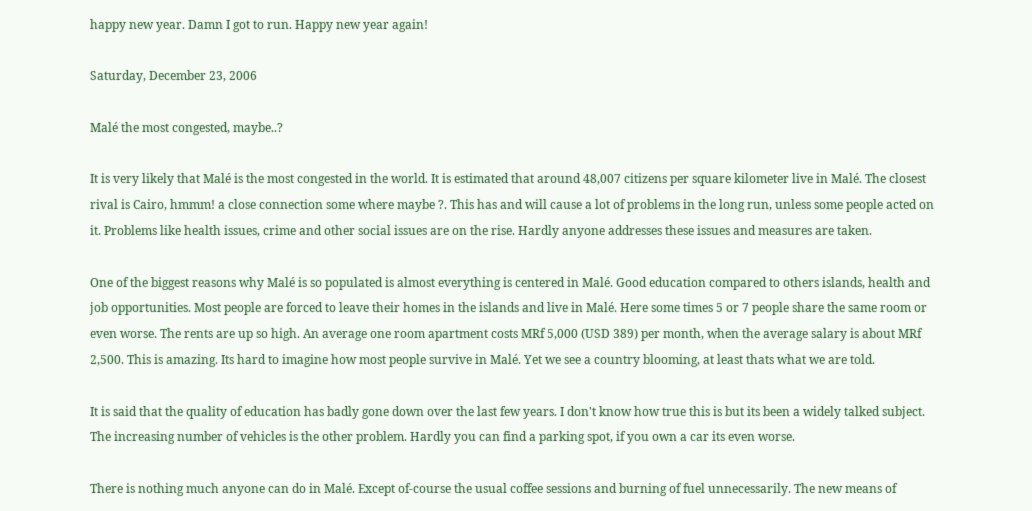happy new year. Damn I got to run. Happy new year again!

Saturday, December 23, 2006

Malé the most congested, maybe..?

It is very likely that Malé is the most congested in the world. It is estimated that around 48,007 citizens per square kilometer live in Malé. The closest rival is Cairo, hmmm! a close connection some where maybe ?. This has and will cause a lot of problems in the long run, unless some people acted on it. Problems like health issues, crime and other social issues are on the rise. Hardly anyone addresses these issues and measures are taken.

One of the biggest reasons why Malé is so populated is almost everything is centered in Malé. Good education compared to others islands, health and job opportunities. Most people are forced to leave their homes in the islands and live in Malé. Here some times 5 or 7 people share the same room or even worse. The rents are up so high. An average one room apartment costs MRf 5,000 (USD 389) per month, when the average salary is about MRf 2,500. This is amazing. Its hard to imagine how most people survive in Malé. Yet we see a country blooming, at least thats what we are told.

It is said that the quality of education has badly gone down over the last few years. I don't know how true this is but its been a widely talked subject. The increasing number of vehicles is the other problem. Hardly you can find a parking spot, if you own a car its even worse.

There is nothing much anyone can do in Malé. Except of-course the usual coffee sessions and burning of fuel unnecessarily. The new means of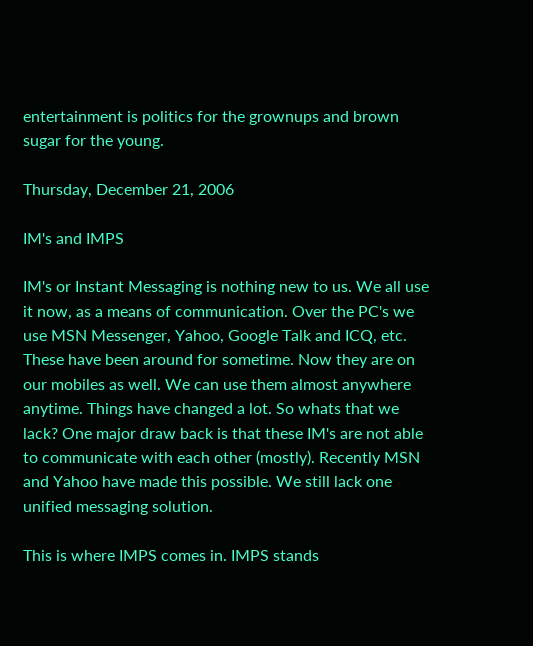entertainment is politics for the grownups and brown sugar for the young.

Thursday, December 21, 2006

IM's and IMPS

IM's or Instant Messaging is nothing new to us. We all use it now, as a means of communication. Over the PC's we use MSN Messenger, Yahoo, Google Talk and ICQ, etc. These have been around for sometime. Now they are on our mobiles as well. We can use them almost anywhere anytime. Things have changed a lot. So whats that we lack? One major draw back is that these IM's are not able to communicate with each other (mostly). Recently MSN and Yahoo have made this possible. We still lack one unified messaging solution.

This is where IMPS comes in. IMPS stands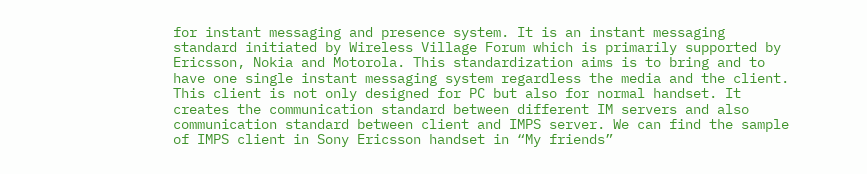for instant messaging and presence system. It is an instant messaging standard initiated by Wireless Village Forum which is primarily supported by Ericsson, Nokia and Motorola. This standardization aims is to bring and to have one single instant messaging system regardless the media and the client. This client is not only designed for PC but also for normal handset. It creates the communication standard between different IM servers and also communication standard between client and IMPS server. We can find the sample of IMPS client in Sony Ericsson handset in “My friends”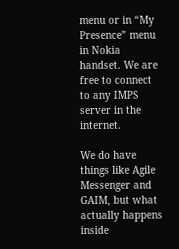menu or in “My Presence” menu in Nokia handset. We are free to connect to any IMPS server in the internet.

We do have things like Agile Messenger and GAIM, but what actually happens inside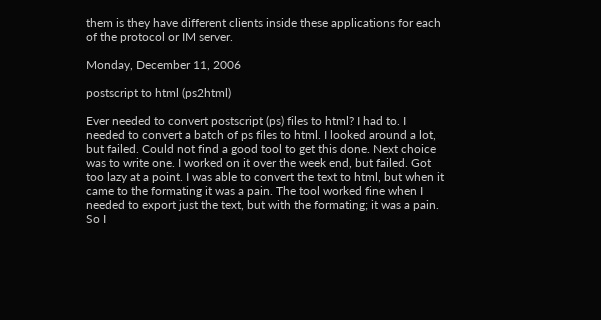them is they have different clients inside these applications for each of the protocol or IM server.

Monday, December 11, 2006

postscript to html (ps2html)

Ever needed to convert postscript (ps) files to html? I had to. I needed to convert a batch of ps files to html. I looked around a lot, but failed. Could not find a good tool to get this done. Next choice was to write one. I worked on it over the week end, but failed. Got too lazy at a point. I was able to convert the text to html, but when it came to the formating it was a pain. The tool worked fine when I needed to export just the text, but with the formating; it was a pain. So I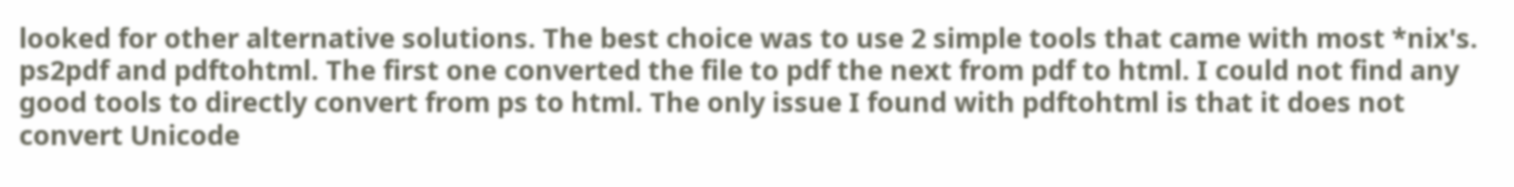looked for other alternative solutions. The best choice was to use 2 simple tools that came with most *nix's. ps2pdf and pdftohtml. The first one converted the file to pdf the next from pdf to html. I could not find any good tools to directly convert from ps to html. The only issue I found with pdftohtml is that it does not convert Unicode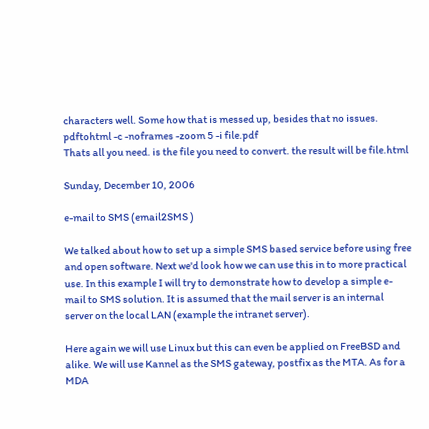characters well. Some how that is messed up, besides that no issues.
pdftohtml -c -noframes -zoom 5 -i file.pdf
Thats all you need. is the file you need to convert. the result will be file.html

Sunday, December 10, 2006

e-mail to SMS (email2SMS )

We talked about how to set up a simple SMS based service before using free and open software. Next we'd look how we can use this in to more practical use. In this example I will try to demonstrate how to develop a simple e-mail to SMS solution. It is assumed that the mail server is an internal server on the local LAN (example the intranet server).

Here again we will use Linux but this can even be applied on FreeBSD and alike. We will use Kannel as the SMS gateway, postfix as the MTA. As for a MDA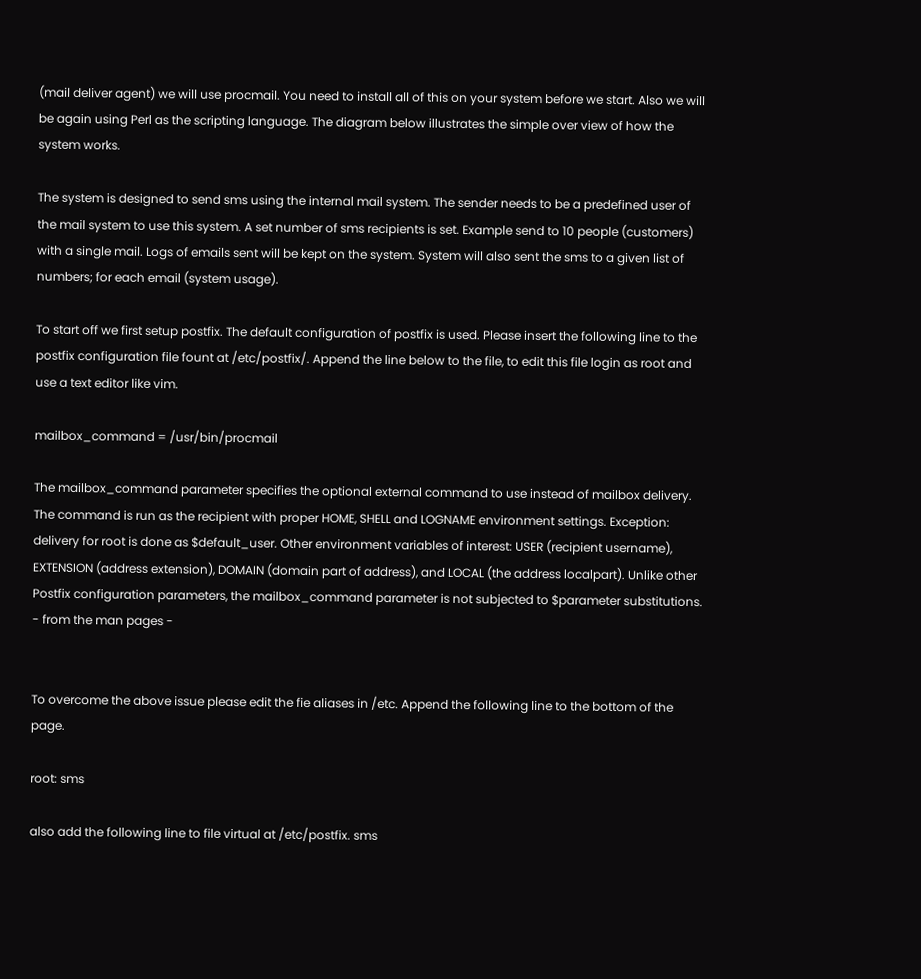(mail deliver agent) we will use procmail. You need to install all of this on your system before we start. Also we will be again using Perl as the scripting language. The diagram below illustrates the simple over view of how the system works.

The system is designed to send sms using the internal mail system. The sender needs to be a predefined user of the mail system to use this system. A set number of sms recipients is set. Example send to 10 people (customers) with a single mail. Logs of emails sent will be kept on the system. System will also sent the sms to a given list of numbers; for each email (system usage).

To start off we first setup postfix. The default configuration of postfix is used. Please insert the following line to the postfix configuration file fount at /etc/postfix/. Append the line below to the file, to edit this file login as root and use a text editor like vim.

mailbox_command = /usr/bin/procmail

The mailbox_command parameter specifies the optional external command to use instead of mailbox delivery. The command is run as the recipient with proper HOME, SHELL and LOGNAME environment settings. Exception: delivery for root is done as $default_user. Other environment variables of interest: USER (recipient username), EXTENSION (address extension), DOMAIN (domain part of address), and LOCAL (the address localpart). Unlike other Postfix configuration parameters, the mailbox_command parameter is not subjected to $parameter substitutions.
- from the man pages -


To overcome the above issue please edit the fie aliases in /etc. Append the following line to the bottom of the page.

root: sms

also add the following line to file virtual at /etc/postfix. sms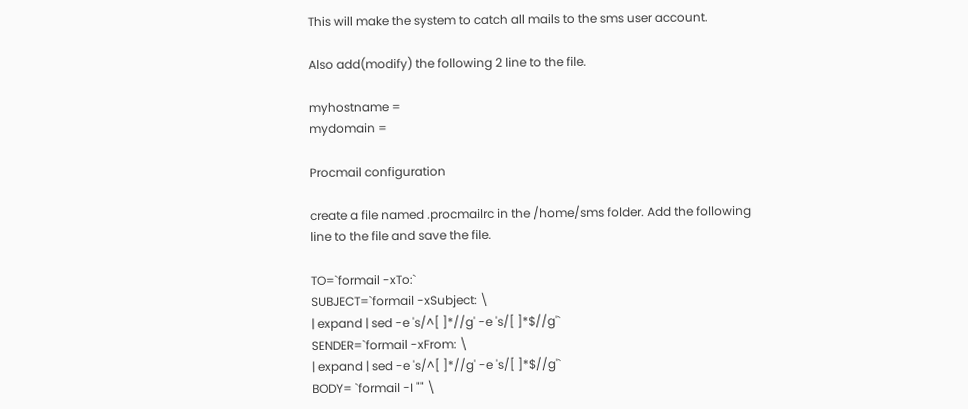This will make the system to catch all mails to the sms user account.

Also add(modify) the following 2 line to the file.

myhostname =
mydomain =

Procmail configuration

create a file named .procmailrc in the /home/sms folder. Add the following line to the file and save the file.

TO=`formail -xTo:`
SUBJECT=`formail -xSubject: \
| expand | sed -e 's/^[ ]*//g' -e 's/[ ]*$//g'`
SENDER=`formail -xFrom: \
| expand | sed -e 's/^[ ]*//g' -e 's/[ ]*$//g'`
BODY= `formail -I "" \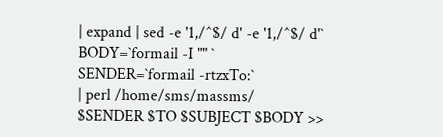| expand | sed -e '1,/^$/ d' -e '1,/^$/ d'`
BODY=`formail -I "" `
SENDER=`formail -rtzxTo:`
| perl /home/sms/massms/ $SENDER $TO $SUBJECT $BODY >>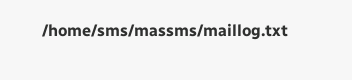/home/sms/massms/maillog.txt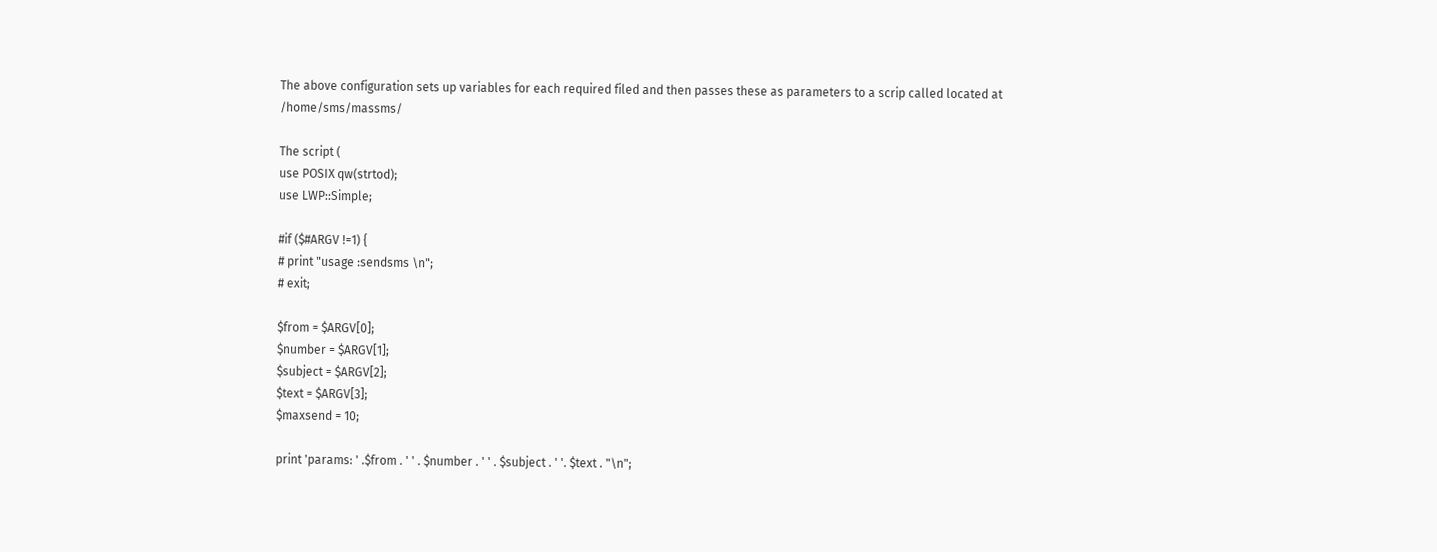The above configuration sets up variables for each required filed and then passes these as parameters to a scrip called located at /home/sms/massms/

The script (
use POSIX qw(strtod);
use LWP::Simple;

#if ($#ARGV !=1) {
# print "usage :sendsms \n";
# exit;

$from = $ARGV[0];
$number = $ARGV[1];
$subject = $ARGV[2];
$text = $ARGV[3];
$maxsend = 10;

print 'params: ' .$from . ' ' . $number . ' ' . $subject . ' '. $text . "\n";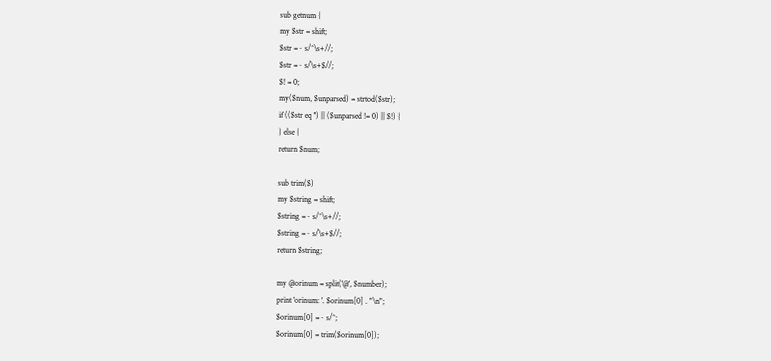sub getnum {
my $str = shift;
$str =~ s/^\s+//;
$str =~ s/\s+$//;
$! = 0;
my($num, $unparsed) = strtod($str);
if (($str eq '') || ($unparsed != 0) || $!) {
} else {
return $num;

sub trim($)
my $string = shift;
$string =~ s/^\s+//;
$string =~ s/\s+$//;
return $string;

my @orinum = split('@', $number);
print 'orinum: '. $orinum[0] . "\n";
$orinum[0] =~ s/^;
$orinum[0] = trim($orinum[0]);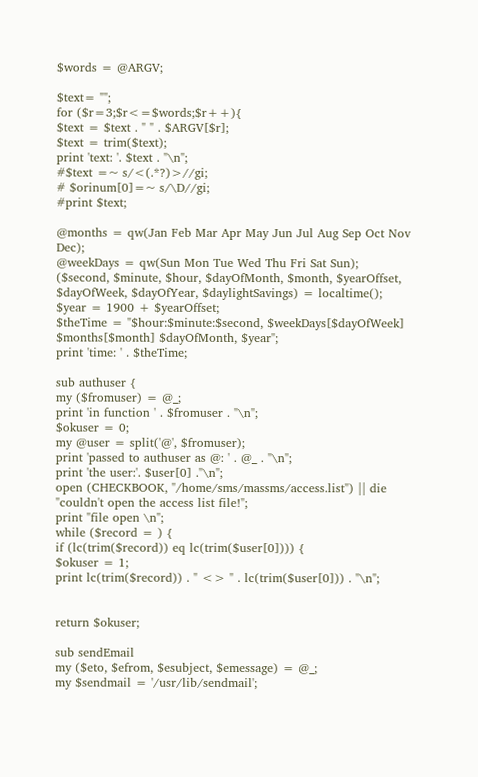$words = @ARGV;

$text= "";
for ($r=3;$r<=$words;$r++){
$text = $text . " " . $ARGV[$r];
$text = trim($text);
print 'text: '. $text . "\n";
#$text =~ s/<(.*?)>//gi;
# $orinum[0]=~ s/\D//gi;
#print $text;

@months = qw(Jan Feb Mar Apr May Jun Jul Aug Sep Oct Nov Dec);
@weekDays = qw(Sun Mon Tue Wed Thu Fri Sat Sun);
($second, $minute, $hour, $dayOfMonth, $month, $yearOffset, $dayOfWeek, $dayOfYear, $daylightSavings) = localtime();
$year = 1900 + $yearOffset;
$theTime = "$hour:$minute:$second, $weekDays[$dayOfWeek] $months[$month] $dayOfMonth, $year";
print 'time: ' . $theTime;

sub authuser {
my ($fromuser) = @_;
print 'in function ' . $fromuser . "\n";
$okuser = 0;
my @user = split('@', $fromuser);
print 'passed to authuser as @: ' . @_ . "\n";
print 'the user:'. $user[0] ."\n";
open (CHECKBOOK, "/home/sms/massms/access.list") || die "couldn't open the access list file!";
print "file open \n";
while ($record = ) {
if (lc(trim($record)) eq lc(trim($user[0]))) {
$okuser = 1;
print lc(trim($record)) . " <> " . lc(trim($user[0])) . "\n";


return $okuser;

sub sendEmail
my ($eto, $efrom, $esubject, $emessage) = @_;
my $sendmail = '/usr/lib/sendmail';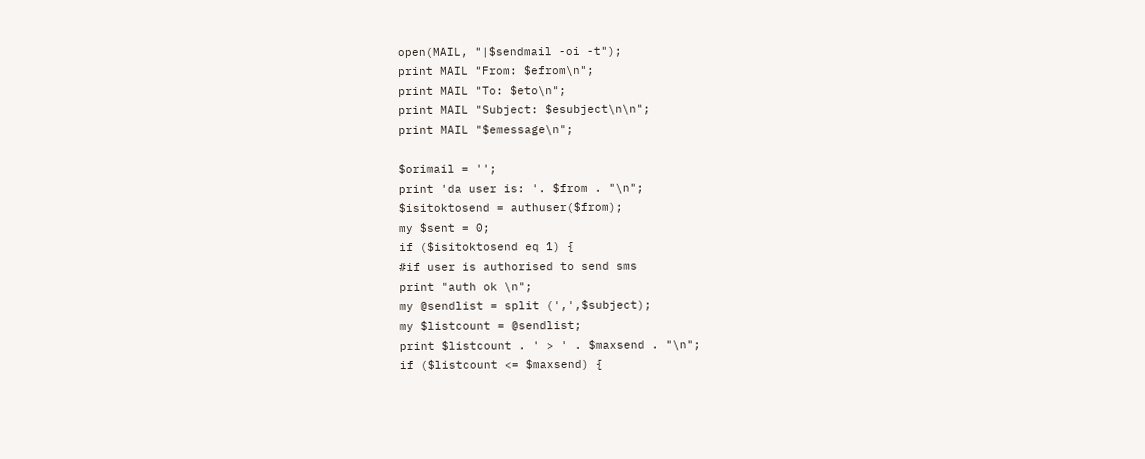open(MAIL, "|$sendmail -oi -t");
print MAIL "From: $efrom\n";
print MAIL "To: $eto\n";
print MAIL "Subject: $esubject\n\n";
print MAIL "$emessage\n";

$orimail = '';
print 'da user is: '. $from . "\n";
$isitoktosend = authuser($from);
my $sent = 0;
if ($isitoktosend eq 1) {
#if user is authorised to send sms
print "auth ok \n";
my @sendlist = split (',',$subject);
my $listcount = @sendlist;
print $listcount . ' > ' . $maxsend . "\n";
if ($listcount <= $maxsend) {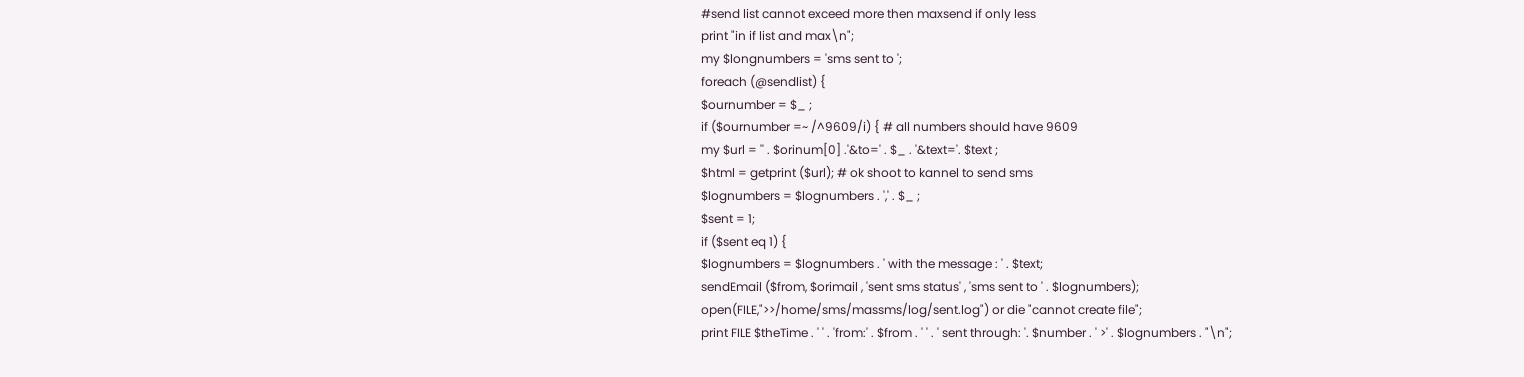#send list cannot exceed more then maxsend if only less
print "in if list and max\n";
my $longnumbers = 'sms sent to ';
foreach (@sendlist) {
$ournumber = $_ ;
if ($ournumber =~ /^9609/i) { # all numbers should have 9609
my $url = '' . $orinum[0] .'&to=' . $_ . '&text='. $text ;
$html = getprint ($url); # ok shoot to kannel to send sms
$lognumbers = $lognumbers . ',' . $_ ;
$sent = 1;
if ($sent eq 1) {
$lognumbers = $lognumbers . ' with the message : ' . $text;
sendEmail ($from, $orimail , 'sent sms status' , 'sms sent to ' . $lognumbers);
open(FILE,">>/home/sms/massms/log/sent.log") or die "cannot create file";
print FILE $theTime . ' ' . 'from:' . $from . ' ' . ' sent through: '. $number . ' >' . $lognumbers . "\n";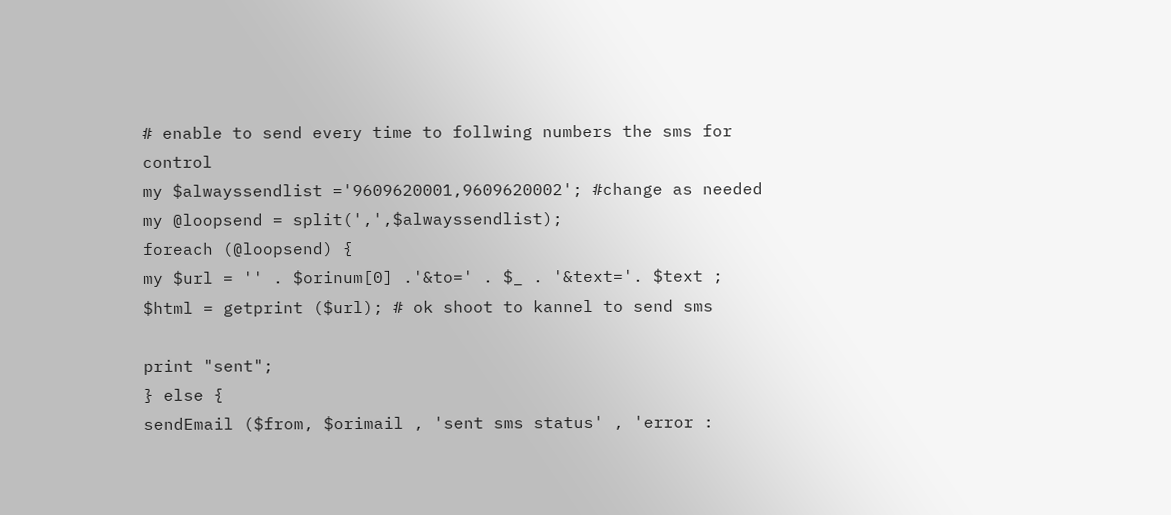# enable to send every time to follwing numbers the sms for control
my $alwayssendlist ='9609620001,9609620002'; #change as needed
my @loopsend = split(',',$alwayssendlist);
foreach (@loopsend) {
my $url = '' . $orinum[0] .'&to=' . $_ . '&text='. $text ;
$html = getprint ($url); # ok shoot to kannel to send sms

print "sent";
} else {
sendEmail ($from, $orimail , 'sent sms status' , 'error :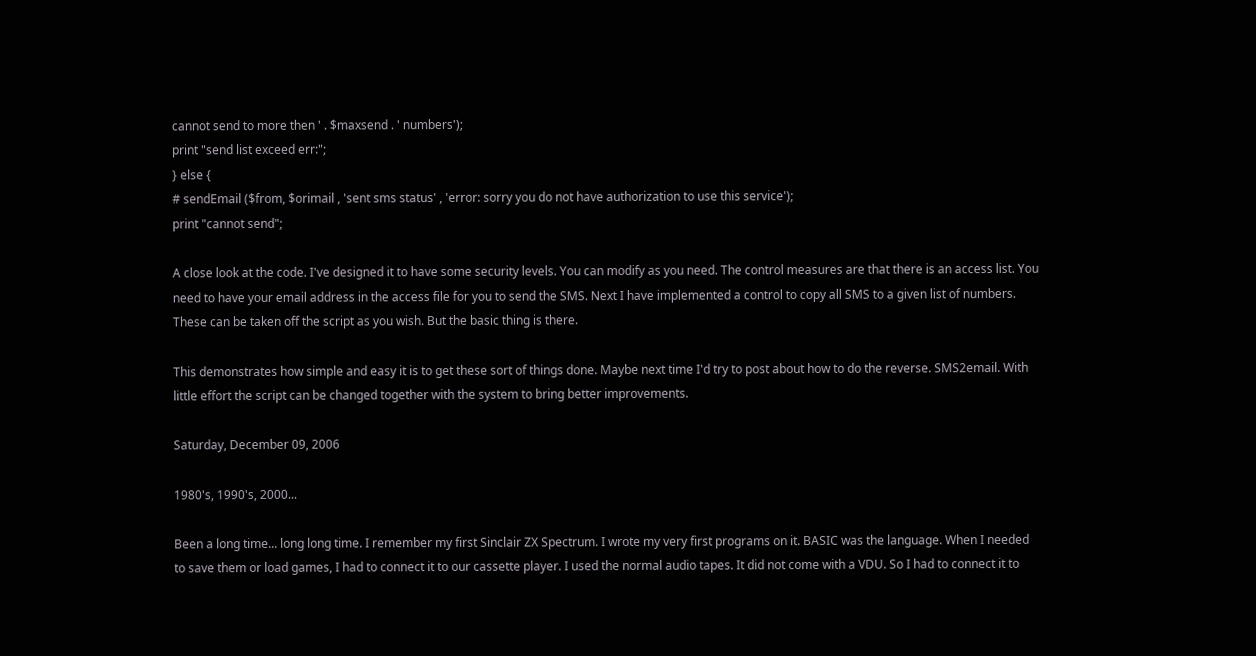cannot send to more then ' . $maxsend . ' numbers');
print "send list exceed err:";
} else {
# sendEmail ($from, $orimail , 'sent sms status' , 'error: sorry you do not have authorization to use this service');
print "cannot send";

A close look at the code. I've designed it to have some security levels. You can modify as you need. The control measures are that there is an access list. You need to have your email address in the access file for you to send the SMS. Next I have implemented a control to copy all SMS to a given list of numbers. These can be taken off the script as you wish. But the basic thing is there.

This demonstrates how simple and easy it is to get these sort of things done. Maybe next time I'd try to post about how to do the reverse. SMS2email. With little effort the script can be changed together with the system to bring better improvements.

Saturday, December 09, 2006

1980's, 1990's, 2000...

Been a long time... long long time. I remember my first Sinclair ZX Spectrum. I wrote my very first programs on it. BASIC was the language. When I needed to save them or load games, I had to connect it to our cassette player. I used the normal audio tapes. It did not come with a VDU. So I had to connect it to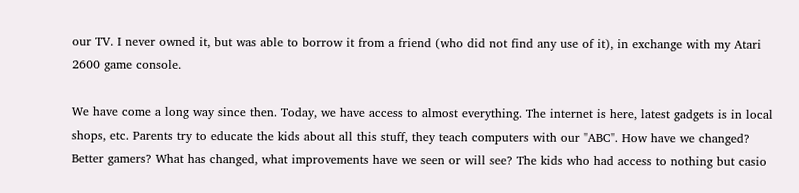our TV. I never owned it, but was able to borrow it from a friend (who did not find any use of it), in exchange with my Atari 2600 game console.

We have come a long way since then. Today, we have access to almost everything. The internet is here, latest gadgets is in local shops, etc. Parents try to educate the kids about all this stuff, they teach computers with our "ABC". How have we changed? Better gamers? What has changed, what improvements have we seen or will see? The kids who had access to nothing but casio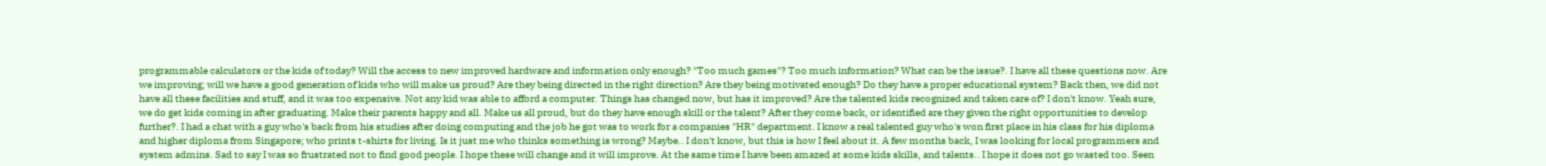programmable calculators or the kids of today? Will the access to new improved hardware and information only enough? "Too much games"? Too much information? What can be the issue?. I have all these questions now. Are we improving; will we have a good generation of kids who will make us proud? Are they being directed in the right direction? Are they being motivated enough? Do they have a proper educational system? Back then, we did not have all these facilities and stuff, and it was too expensive. Not any kid was able to afford a computer. Things has changed now, but has it improved? Are the talented kids recognized and taken care of? I don't know. Yeah sure, we do get kids coming in after graduating. Make their parents happy and all. Make us all proud, but do they have enough skill or the talent? After they come back, or identified are they given the right opportunities to develop further?. I had a chat with a guy who's back from his studies after doing computing and the job he got was to work for a companies "HR" department. I know a real talented guy who's won first place in his class for his diploma and higher diploma from Singapore; who prints t-shirts for living. Is it just me who thinks something is wrong? Maybe.. I don't know, but this is how I feel about it. A few months back, I was looking for local programmers and system admins. Sad to say I was so frustrated not to find good people. I hope these will change and it will improve. At the same time I have been amazed at some kids skills, and talents.. I hope it does not go wasted too. Seen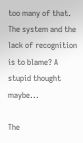too many of that. The system and the lack of recognition is to blame? A stupid thought maybe...

The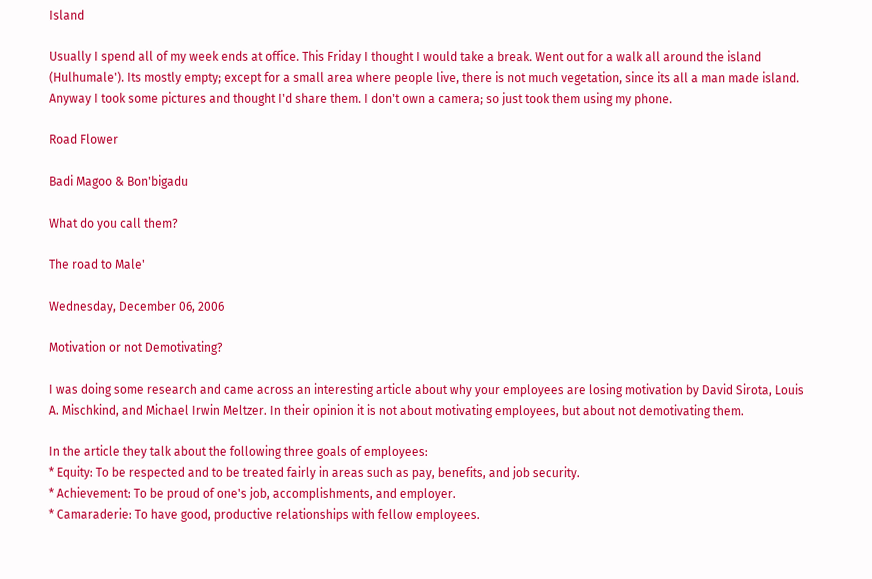Island

Usually I spend all of my week ends at office. This Friday I thought I would take a break. Went out for a walk all around the island (Hulhumale'). Its mostly empty; except for a small area where people live, there is not much vegetation, since its all a man made island. Anyway I took some pictures and thought I'd share them. I don't own a camera; so just took them using my phone.

Road Flower

Badi Magoo & Bon'bigadu

What do you call them?

The road to Male'

Wednesday, December 06, 2006

Motivation or not Demotivating?

I was doing some research and came across an interesting article about why your employees are losing motivation by David Sirota, Louis A. Mischkind, and Michael Irwin Meltzer. In their opinion it is not about motivating employees, but about not demotivating them.

In the article they talk about the following three goals of employees:
* Equity: To be respected and to be treated fairly in areas such as pay, benefits, and job security.
* Achievement: To be proud of one's job, accomplishments, and employer.
* Camaraderie: To have good, productive relationships with fellow employees.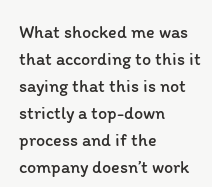What shocked me was that according to this it saying that this is not strictly a top-down process and if the company doesn’t work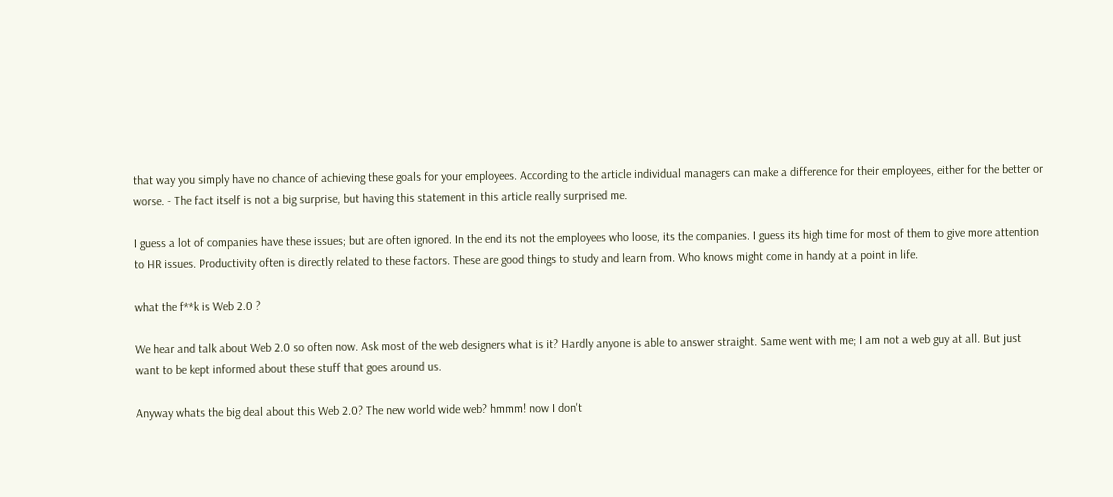that way you simply have no chance of achieving these goals for your employees. According to the article individual managers can make a difference for their employees, either for the better or worse. - The fact itself is not a big surprise, but having this statement in this article really surprised me.

I guess a lot of companies have these issues; but are often ignored. In the end its not the employees who loose, its the companies. I guess its high time for most of them to give more attention to HR issues. Productivity often is directly related to these factors. These are good things to study and learn from. Who knows might come in handy at a point in life.

what the f**k is Web 2.0 ?

We hear and talk about Web 2.0 so often now. Ask most of the web designers what is it? Hardly anyone is able to answer straight. Same went with me; I am not a web guy at all. But just want to be kept informed about these stuff that goes around us.

Anyway whats the big deal about this Web 2.0? The new world wide web? hmmm! now I don't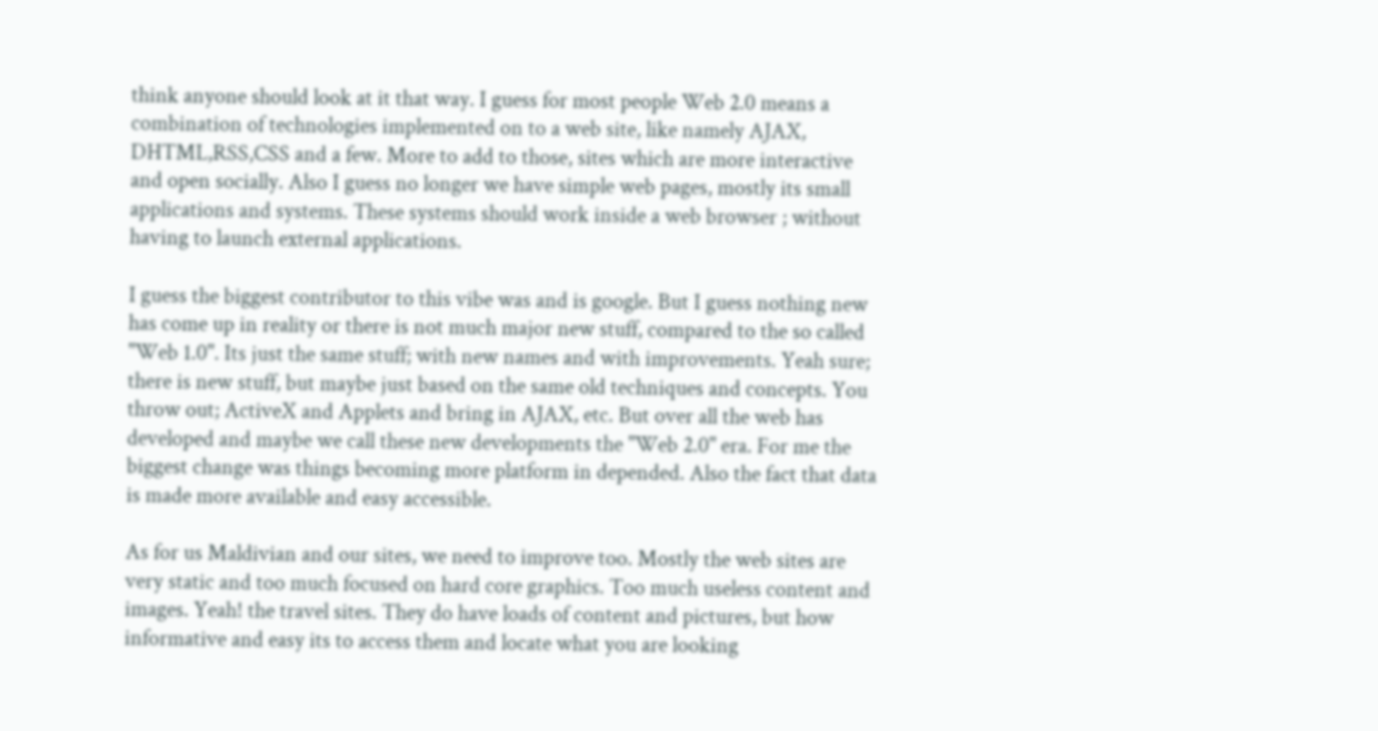think anyone should look at it that way. I guess for most people Web 2.0 means a combination of technologies implemented on to a web site, like namely AJAX, DHTML,RSS,CSS and a few. More to add to those, sites which are more interactive and open socially. Also I guess no longer we have simple web pages, mostly its small applications and systems. These systems should work inside a web browser ; without having to launch external applications.

I guess the biggest contributor to this vibe was and is google. But I guess nothing new has come up in reality or there is not much major new stuff, compared to the so called "Web 1.0". Its just the same stuff; with new names and with improvements. Yeah sure; there is new stuff, but maybe just based on the same old techniques and concepts. You throw out; ActiveX and Applets and bring in AJAX, etc. But over all the web has developed and maybe we call these new developments the "Web 2.0" era. For me the biggest change was things becoming more platform in depended. Also the fact that data is made more available and easy accessible.

As for us Maldivian and our sites, we need to improve too. Mostly the web sites are very static and too much focused on hard core graphics. Too much useless content and images. Yeah! the travel sites. They do have loads of content and pictures, but how informative and easy its to access them and locate what you are looking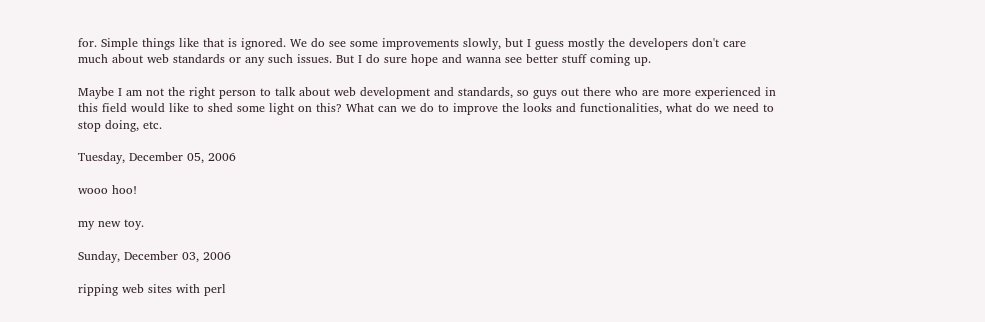for. Simple things like that is ignored. We do see some improvements slowly, but I guess mostly the developers don't care much about web standards or any such issues. But I do sure hope and wanna see better stuff coming up.

Maybe I am not the right person to talk about web development and standards, so guys out there who are more experienced in this field would like to shed some light on this? What can we do to improve the looks and functionalities, what do we need to stop doing, etc.

Tuesday, December 05, 2006

wooo hoo!

my new toy.

Sunday, December 03, 2006

ripping web sites with perl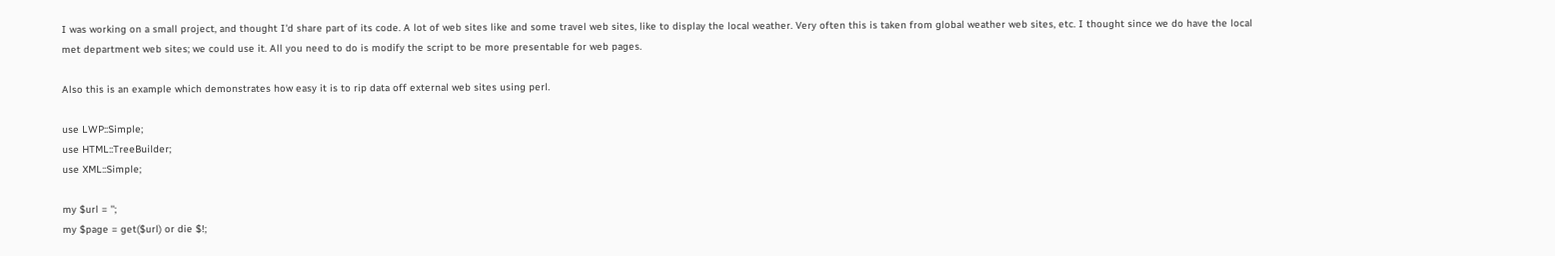I was working on a small project, and thought I'd share part of its code. A lot of web sites like and some travel web sites, like to display the local weather. Very often this is taken from global weather web sites, etc. I thought since we do have the local met department web sites; we could use it. All you need to do is modify the script to be more presentable for web pages.

Also this is an example which demonstrates how easy it is to rip data off external web sites using perl.

use LWP::Simple;
use HTML::TreeBuilder;
use XML::Simple;

my $url = '';
my $page = get($url) or die $!;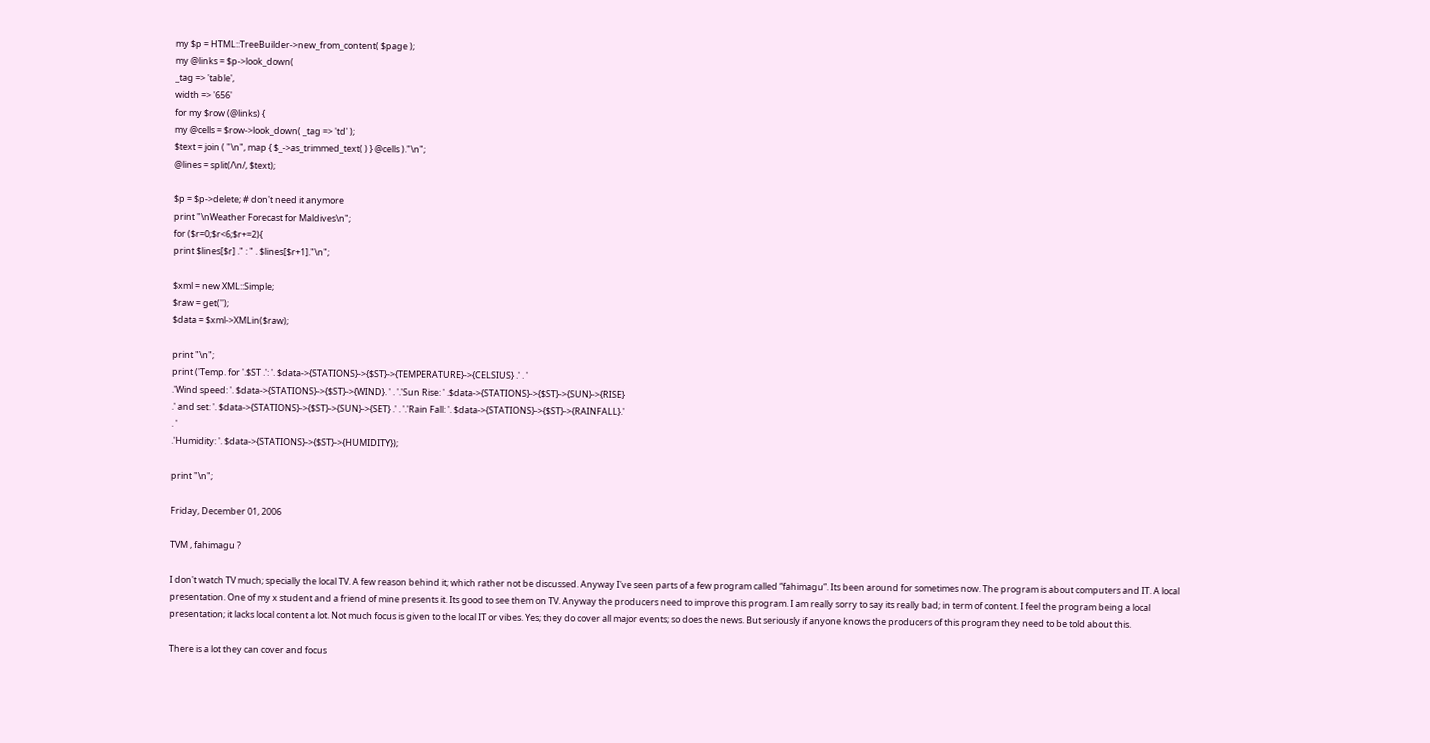my $p = HTML::TreeBuilder->new_from_content( $page );
my @links = $p->look_down(
_tag => 'table',
width => '656'
for my $row (@links) {
my @cells = $row->look_down( _tag => 'td' );
$text = join ( "\n", map { $_->as_trimmed_text( ) } @cells )."\n";
@lines = split(/\n/, $text);

$p = $p->delete; # don't need it anymore
print "\nWeather Forecast for Maldives\n";
for ($r=0;$r<6;$r+=2){
print $lines[$r] ." : " . $lines[$r+1]."\n";

$xml = new XML::Simple;
$raw = get('');
$data = $xml->XMLin($raw);

print "\n";
print ('Temp. for '.$ST .': '. $data->{STATIONS}->{$ST}->{TEMPERATURE}->{CELSIUS} .' . '
.'Wind speed: '. $data->{STATIONS}->{$ST}->{WIND}. ' . '.'Sun Rise: ' .$data->{STATIONS}->{$ST}->{SUN}->{RISE}
.' and set: '. $data->{STATIONS}->{$ST}->{SUN}->{SET} .' . '.'Rain Fall: '. $data->{STATIONS}->{$ST}->{RAINFALL}.'
. '
.'Humidity: '. $data->{STATIONS}->{$ST}->{HUMIDITY});

print "\n";

Friday, December 01, 2006

TVM , fahimagu ?

I don't watch TV much; specially the local TV. A few reason behind it; which rather not be discussed. Anyway I've seen parts of a few program called “fahimagu”. Its been around for sometimes now. The program is about computers and IT. A local presentation. One of my x student and a friend of mine presents it. Its good to see them on TV. Anyway the producers need to improve this program. I am really sorry to say its really bad; in term of content. I feel the program being a local presentation; it lacks local content a lot. Not much focus is given to the local IT or vibes. Yes; they do cover all major events; so does the news. But seriously if anyone knows the producers of this program they need to be told about this.

There is a lot they can cover and focus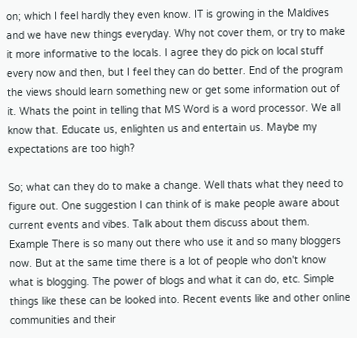on; which I feel hardly they even know. IT is growing in the Maldives and we have new things everyday. Why not cover them, or try to make it more informative to the locals. I agree they do pick on local stuff every now and then, but I feel they can do better. End of the program the views should learn something new or get some information out of it. Whats the point in telling that MS Word is a word processor. We all know that. Educate us, enlighten us and entertain us. Maybe my expectations are too high?

So; what can they do to make a change. Well thats what they need to figure out. One suggestion I can think of is make people aware about current events and vibes. Talk about them discuss about them. Example There is so many out there who use it and so many bloggers now. But at the same time there is a lot of people who don't know what is blogging. The power of blogs and what it can do, etc. Simple things like these can be looked into. Recent events like and other online communities and their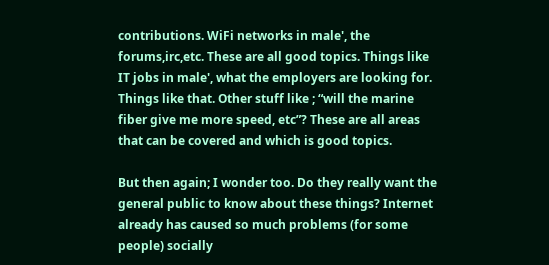contributions. WiFi networks in male', the forums,irc,etc. These are all good topics. Things like IT jobs in male', what the employers are looking for. Things like that. Other stuff like ; “will the marine fiber give me more speed, etc”? These are all areas that can be covered and which is good topics.

But then again; I wonder too. Do they really want the general public to know about these things? Internet already has caused so much problems (for some people) socially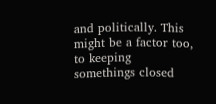and politically. This might be a factor too, to keeping somethings closed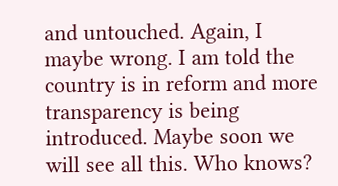and untouched. Again, I maybe wrong. I am told the country is in reform and more transparency is being introduced. Maybe soon we will see all this. Who knows?